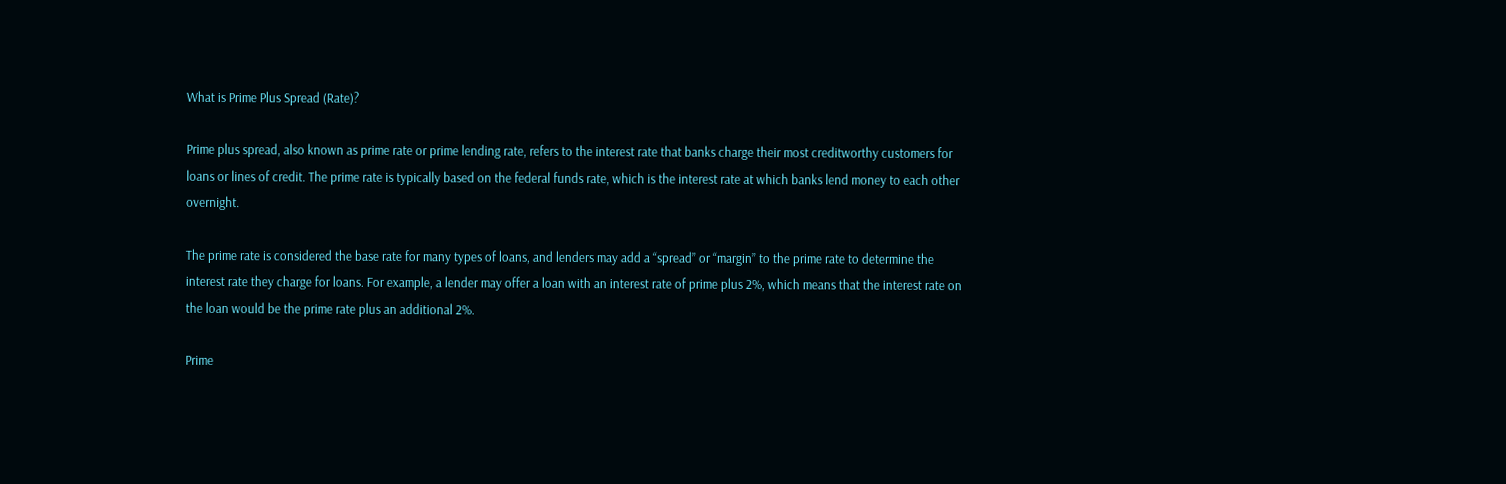What is Prime Plus Spread (Rate)?

Prime plus spread, also known as prime rate or prime lending rate, refers to the interest rate that banks charge their most creditworthy customers for loans or lines of credit. The prime rate is typically based on the federal funds rate, which is the interest rate at which banks lend money to each other overnight.

The prime rate is considered the base rate for many types of loans, and lenders may add a “spread” or “margin” to the prime rate to determine the interest rate they charge for loans. For example, a lender may offer a loan with an interest rate of prime plus 2%, which means that the interest rate on the loan would be the prime rate plus an additional 2%.

Prime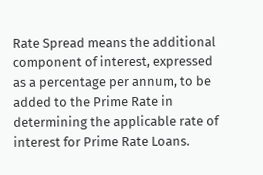Rate Spread means the additional component of interest, expressed as a percentage per annum, to be added to the Prime Rate in determining the applicable rate of interest for Prime Rate Loans.